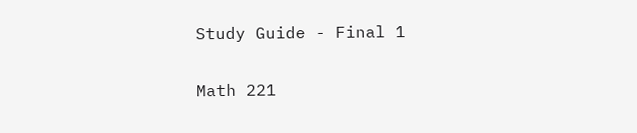Study Guide - Final 1

Math 221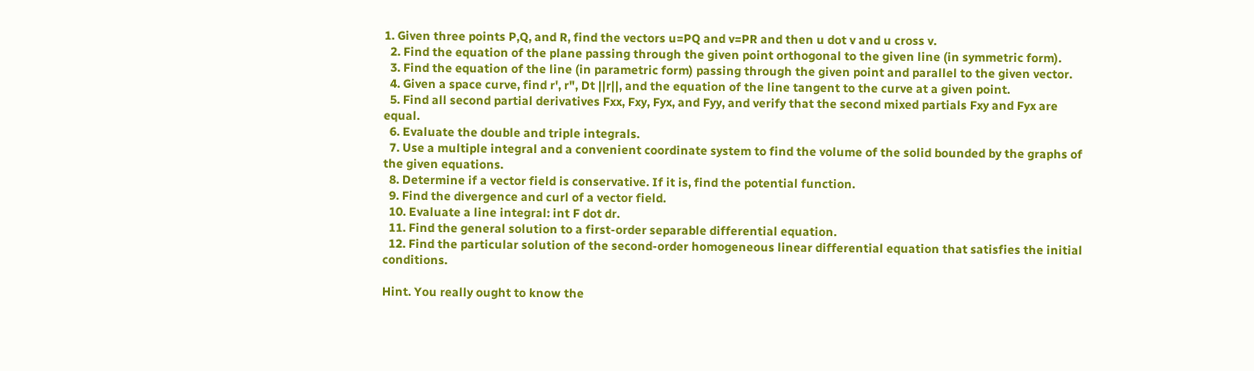1. Given three points P,Q, and R, find the vectors u=PQ and v=PR and then u dot v and u cross v.
  2. Find the equation of the plane passing through the given point orthogonal to the given line (in symmetric form).
  3. Find the equation of the line (in parametric form) passing through the given point and parallel to the given vector.
  4. Given a space curve, find r', r", Dt ||r||, and the equation of the line tangent to the curve at a given point.
  5. Find all second partial derivatives Fxx, Fxy, Fyx, and Fyy, and verify that the second mixed partials Fxy and Fyx are equal.
  6. Evaluate the double and triple integrals.
  7. Use a multiple integral and a convenient coordinate system to find the volume of the solid bounded by the graphs of the given equations.
  8. Determine if a vector field is conservative. If it is, find the potential function.
  9. Find the divergence and curl of a vector field.
  10. Evaluate a line integral: int F dot dr.
  11. Find the general solution to a first-order separable differential equation.
  12. Find the particular solution of the second-order homogeneous linear differential equation that satisfies the initial conditions.

Hint. You really ought to know the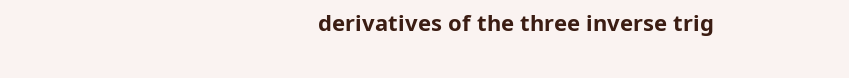derivatives of the three inverse trig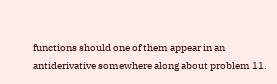functions should one of them appear in an antiderivative somewhere along about problem 11.